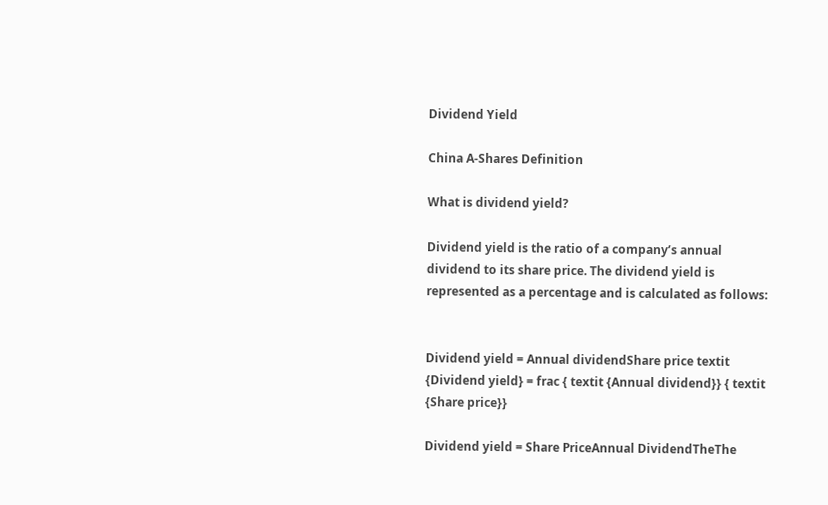Dividend Yield

China A-Shares Definition

What is dividend yield?

Dividend yield is the ratio of a company’s annual dividend to its share price. The dividend yield is represented as a percentage and is calculated as follows:


Dividend yield = Annual dividendShare price textit {Dividend yield} = frac { textit {Annual dividend}} { textit {Share price}}

Dividend yield = Share PriceAnnual DividendTheThe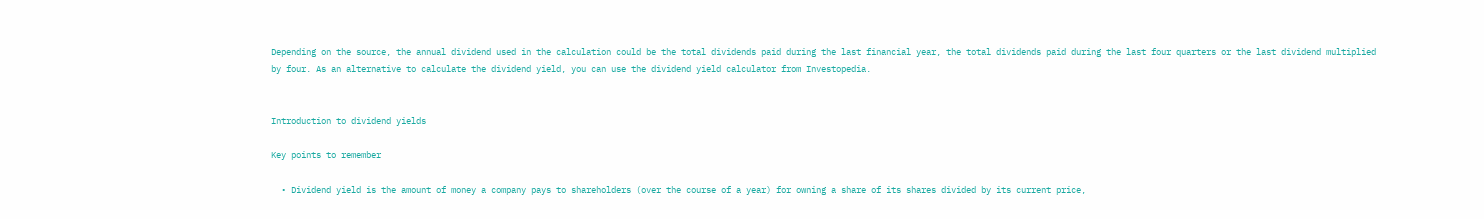Depending on the source, the annual dividend used in the calculation could be the total dividends paid during the last financial year, the total dividends paid during the last four quarters or the last dividend multiplied by four. As an alternative to calculate the dividend yield, you can use the dividend yield calculator from Investopedia.


Introduction to dividend yields

Key points to remember

  • Dividend yield is the amount of money a company pays to shareholders (over the course of a year) for owning a share of its shares divided by its current price,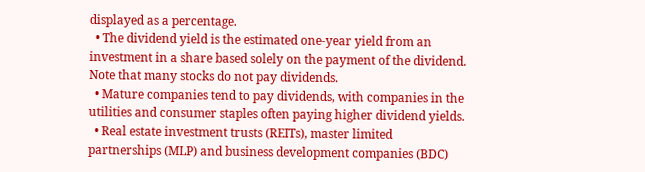displayed as a percentage.
  • The dividend yield is the estimated one-year yield from an investment in a share based solely on the payment of the dividend. Note that many stocks do not pay dividends.
  • Mature companies tend to pay dividends, with companies in the utilities and consumer staples often paying higher dividend yields.
  • Real estate investment trusts (REITs), master limited partnerships (MLP) and business development companies (BDC)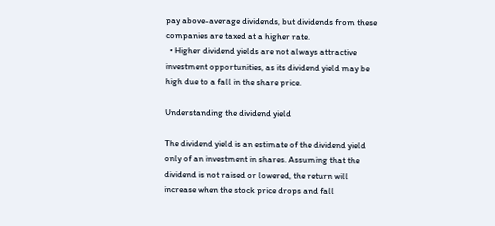pay above-average dividends, but dividends from these companies are taxed at a higher rate.
  • Higher dividend yields are not always attractive investment opportunities, as its dividend yield may be high due to a fall in the share price.

Understanding the dividend yield

The dividend yield is an estimate of the dividend yield only of an investment in shares. Assuming that the dividend is not raised or lowered, the return will increase when the stock price drops and fall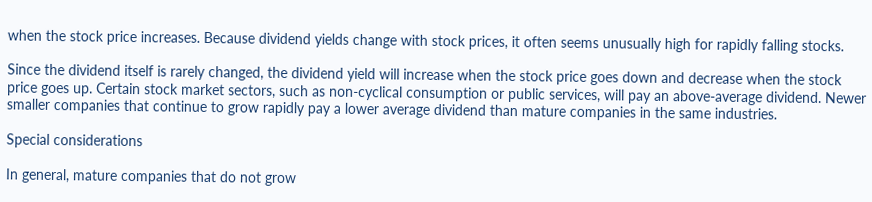when the stock price increases. Because dividend yields change with stock prices, it often seems unusually high for rapidly falling stocks.

Since the dividend itself is rarely changed, the dividend yield will increase when the stock price goes down and decrease when the stock price goes up. Certain stock market sectors, such as non-cyclical consumption or public services, will pay an above-average dividend. Newer smaller companies that continue to grow rapidly pay a lower average dividend than mature companies in the same industries.

Special considerations

In general, mature companies that do not grow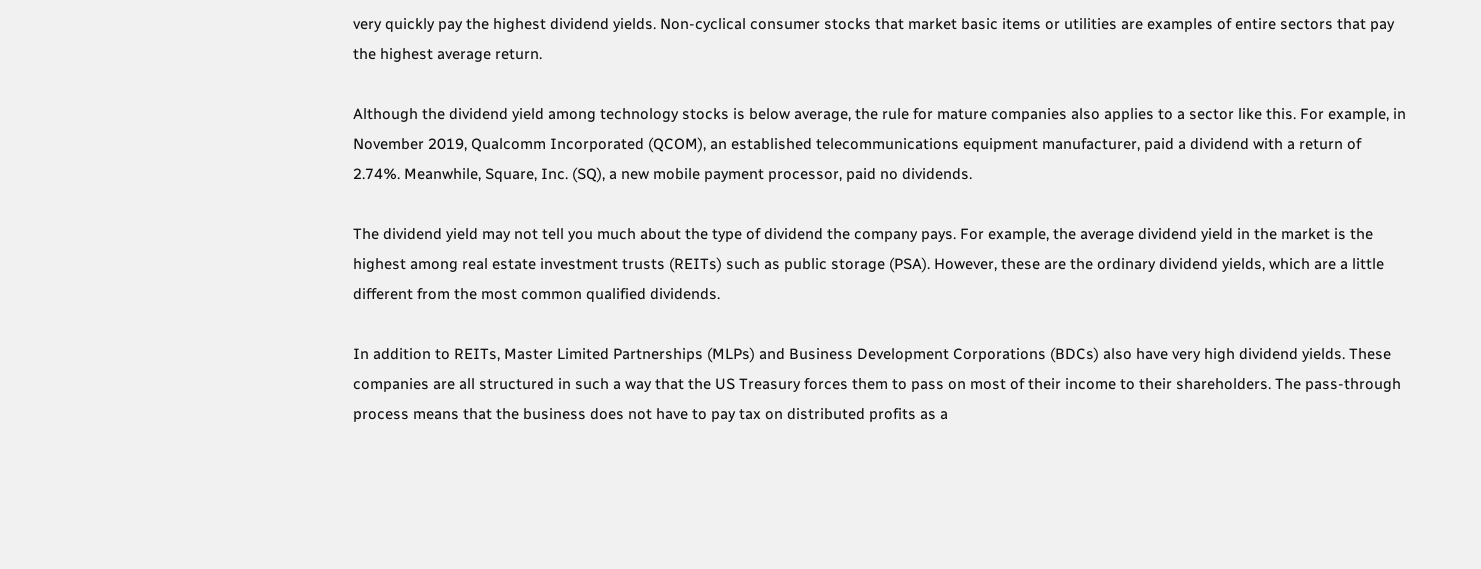very quickly pay the highest dividend yields. Non-cyclical consumer stocks that market basic items or utilities are examples of entire sectors that pay the highest average return.

Although the dividend yield among technology stocks is below average, the rule for mature companies also applies to a sector like this. For example, in November 2019, Qualcomm Incorporated (QCOM), an established telecommunications equipment manufacturer, paid a dividend with a return of 2.74%. Meanwhile, Square, Inc. (SQ), a new mobile payment processor, paid no dividends.

The dividend yield may not tell you much about the type of dividend the company pays. For example, the average dividend yield in the market is the highest among real estate investment trusts (REITs) such as public storage (PSA). However, these are the ordinary dividend yields, which are a little different from the most common qualified dividends.

In addition to REITs, Master Limited Partnerships (MLPs) and Business Development Corporations (BDCs) also have very high dividend yields. These companies are all structured in such a way that the US Treasury forces them to pass on most of their income to their shareholders. The pass-through process means that the business does not have to pay tax on distributed profits as a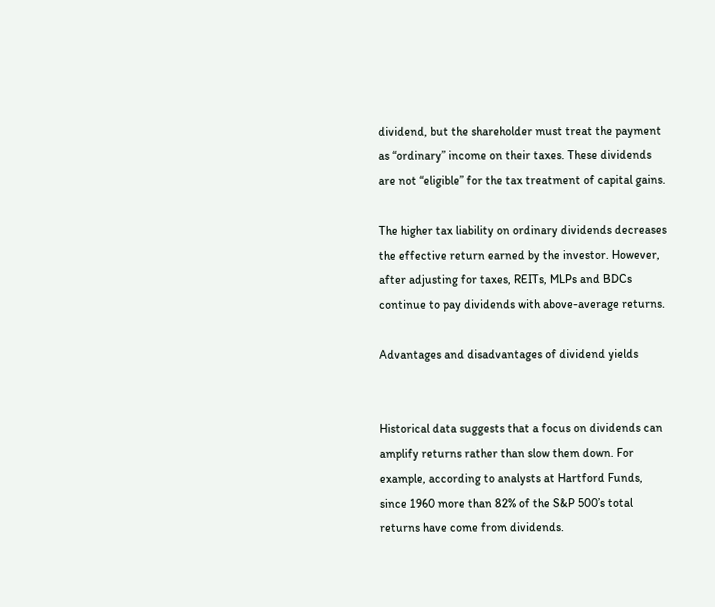dividend, but the shareholder must treat the payment as “ordinary” income on their taxes. These dividends are not “eligible” for the tax treatment of capital gains.

The higher tax liability on ordinary dividends decreases the effective return earned by the investor. However, after adjusting for taxes, REITs, MLPs and BDCs continue to pay dividends with above-average returns.

Advantages and disadvantages of dividend yields


Historical data suggests that a focus on dividends can amplify returns rather than slow them down. For example, according to analysts at Hartford Funds, since 1960 more than 82% of the S&P 500’s total returns have come from dividends.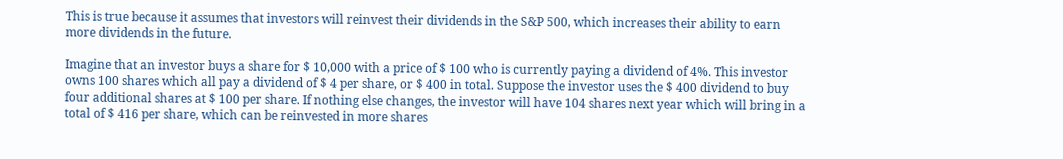This is true because it assumes that investors will reinvest their dividends in the S&P 500, which increases their ability to earn more dividends in the future.

Imagine that an investor buys a share for $ 10,000 with a price of $ 100 who is currently paying a dividend of 4%. This investor owns 100 shares which all pay a dividend of $ 4 per share, or $ 400 in total. Suppose the investor uses the $ 400 dividend to buy four additional shares at $ 100 per share. If nothing else changes, the investor will have 104 shares next year which will bring in a total of $ 416 per share, which can be reinvested in more shares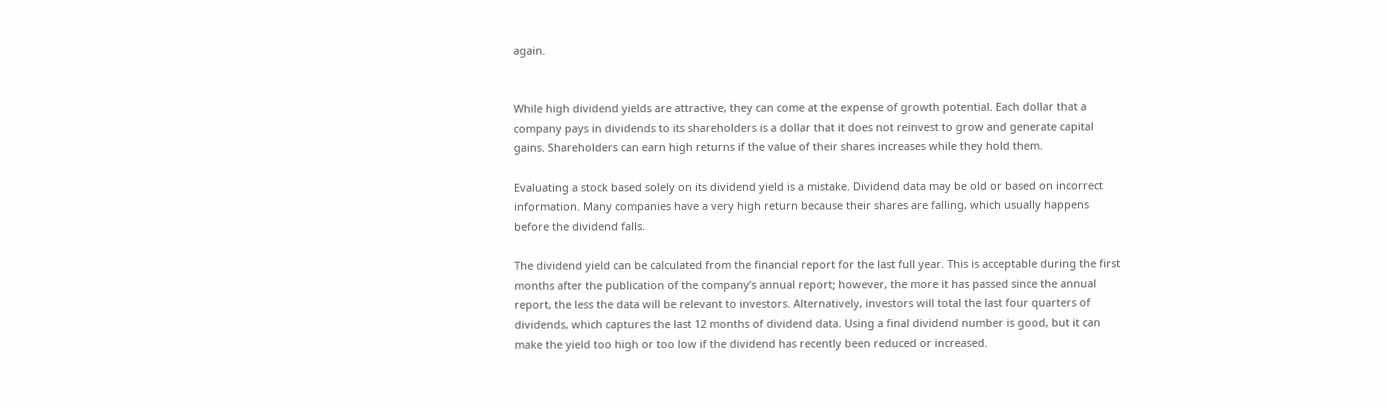again.


While high dividend yields are attractive, they can come at the expense of growth potential. Each dollar that a company pays in dividends to its shareholders is a dollar that it does not reinvest to grow and generate capital gains. Shareholders can earn high returns if the value of their shares increases while they hold them.

Evaluating a stock based solely on its dividend yield is a mistake. Dividend data may be old or based on incorrect information. Many companies have a very high return because their shares are falling, which usually happens before the dividend falls.

The dividend yield can be calculated from the financial report for the last full year. This is acceptable during the first months after the publication of the company’s annual report; however, the more it has passed since the annual report, the less the data will be relevant to investors. Alternatively, investors will total the last four quarters of dividends, which captures the last 12 months of dividend data. Using a final dividend number is good, but it can make the yield too high or too low if the dividend has recently been reduced or increased.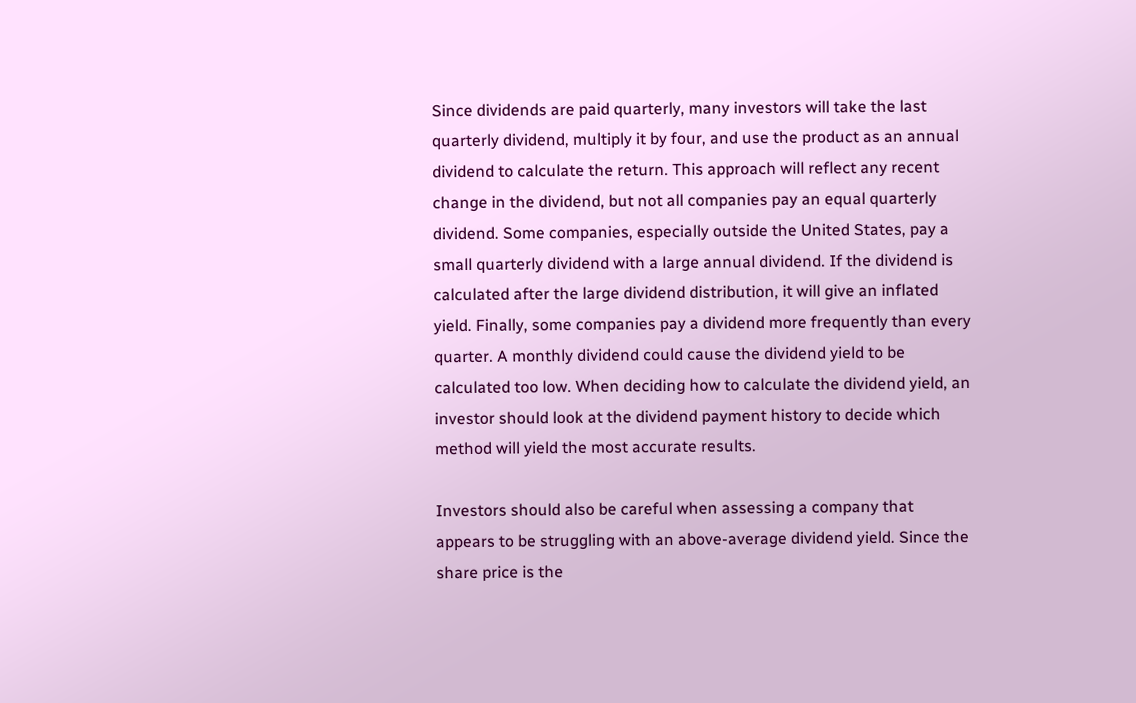Since dividends are paid quarterly, many investors will take the last quarterly dividend, multiply it by four, and use the product as an annual dividend to calculate the return. This approach will reflect any recent change in the dividend, but not all companies pay an equal quarterly dividend. Some companies, especially outside the United States, pay a small quarterly dividend with a large annual dividend. If the dividend is calculated after the large dividend distribution, it will give an inflated yield. Finally, some companies pay a dividend more frequently than every quarter. A monthly dividend could cause the dividend yield to be calculated too low. When deciding how to calculate the dividend yield, an investor should look at the dividend payment history to decide which method will yield the most accurate results.

Investors should also be careful when assessing a company that appears to be struggling with an above-average dividend yield. Since the share price is the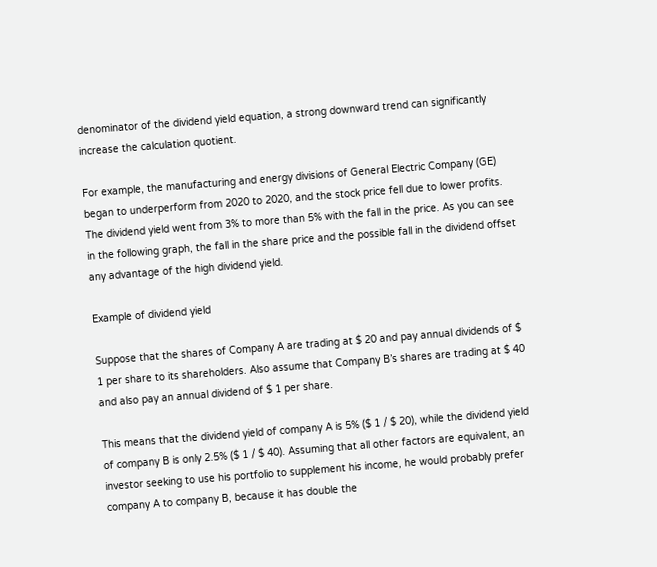denominator of the dividend yield equation, a strong downward trend can significantly increase the calculation quotient.

For example, the manufacturing and energy divisions of General Electric Company (GE) began to underperform from 2020 to 2020, and the stock price fell due to lower profits. The dividend yield went from 3% to more than 5% with the fall in the price. As you can see in the following graph, the fall in the share price and the possible fall in the dividend offset any advantage of the high dividend yield.

Example of dividend yield

Suppose that the shares of Company A are trading at $ 20 and pay annual dividends of $ 1 per share to its shareholders. Also assume that Company B’s shares are trading at $ 40 and also pay an annual dividend of $ 1 per share.

This means that the dividend yield of company A is 5% ($ 1 / $ 20), while the dividend yield of company B is only 2.5% ($ 1 / $ 40). Assuming that all other factors are equivalent, an investor seeking to use his portfolio to supplement his income, he would probably prefer company A to company B, because it has double the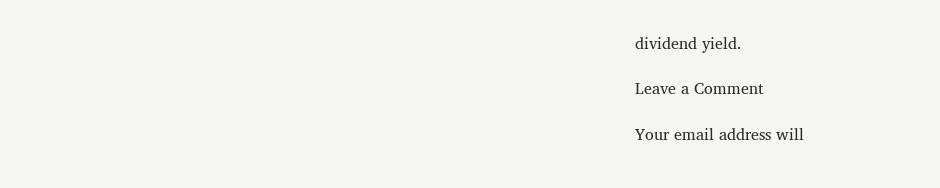dividend yield.

Leave a Comment

Your email address will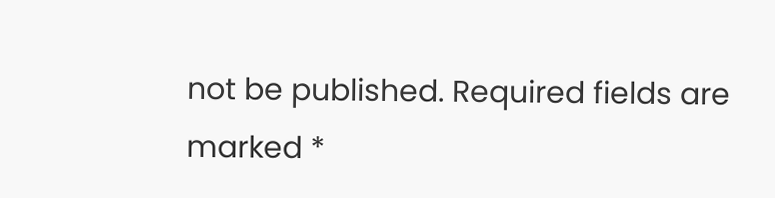not be published. Required fields are marked *